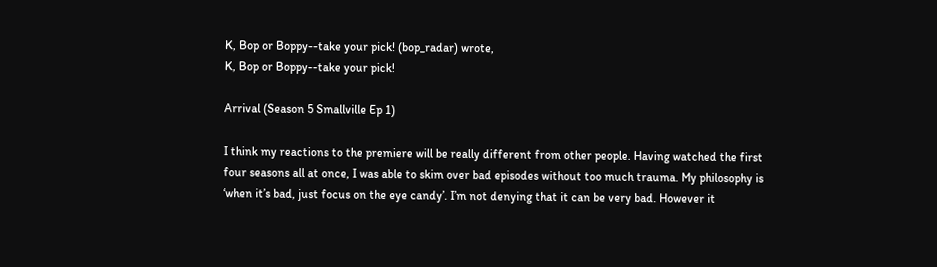K, Bop or Boppy--take your pick! (bop_radar) wrote,
K, Bop or Boppy--take your pick!

Arrival (Season 5 Smallville Ep 1)

I think my reactions to the premiere will be really different from other people. Having watched the first four seasons all at once, I was able to skim over bad episodes without too much trauma. My philosophy is ‘when it’s bad, just focus on the eye candy’. I’m not denying that it can be very bad. However it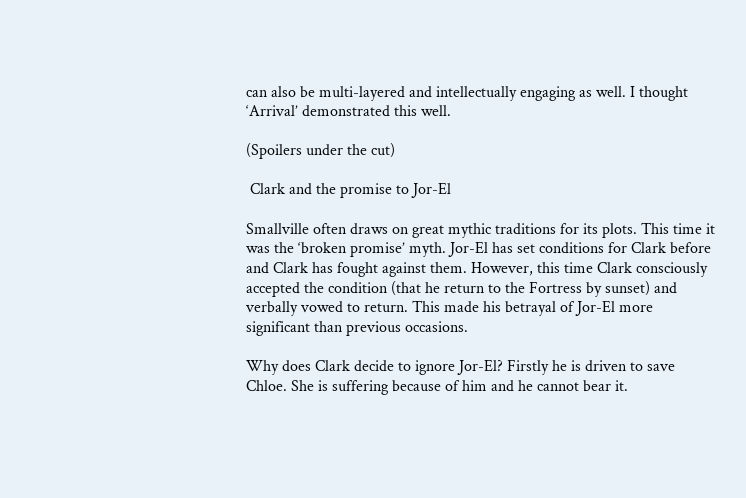can also be multi-layered and intellectually engaging as well. I thought ‘Arrival’ demonstrated this well.

(Spoilers under the cut)

 Clark and the promise to Jor-El

Smallville often draws on great mythic traditions for its plots. This time it was the ‘broken promise’ myth. Jor-El has set conditions for Clark before and Clark has fought against them. However, this time Clark consciously accepted the condition (that he return to the Fortress by sunset) and verbally vowed to return. This made his betrayal of Jor-El more significant than previous occasions.

Why does Clark decide to ignore Jor-El? Firstly he is driven to save Chloe. She is suffering because of him and he cannot bear it.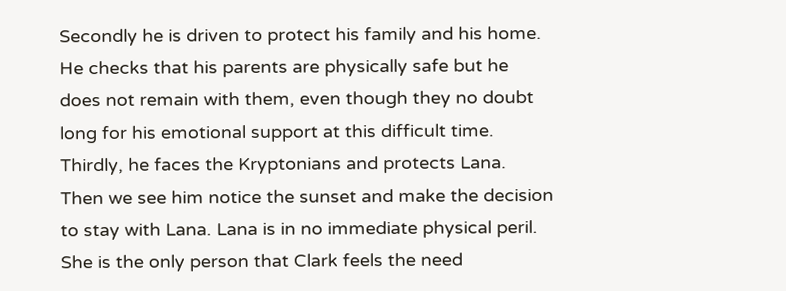Secondly he is driven to protect his family and his home. He checks that his parents are physically safe but he does not remain with them, even though they no doubt long for his emotional support at this difficult time. Thirdly, he faces the Kryptonians and protects Lana. Then we see him notice the sunset and make the decision to stay with Lana. Lana is in no immediate physical peril. She is the only person that Clark feels the need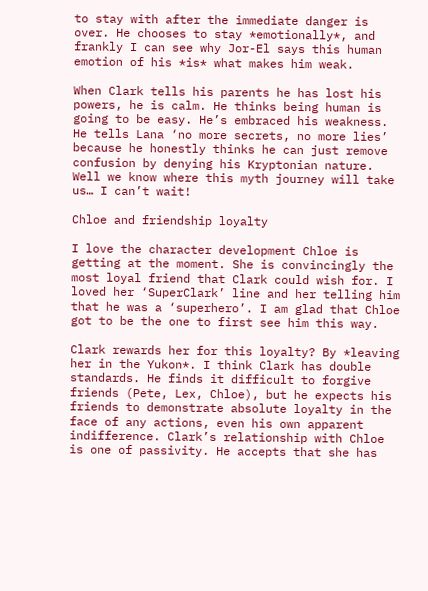to stay with after the immediate danger is over. He chooses to stay *emotionally*, and frankly I can see why Jor-El says this human emotion of his *is* what makes him weak.

When Clark tells his parents he has lost his powers, he is calm. He thinks being human is going to be easy. He’s embraced his weakness. He tells Lana ‘no more secrets, no more lies’ because he honestly thinks he can just remove confusion by denying his Kryptonian nature. Well we know where this myth journey will take us… I can’t wait!

Chloe and friendship loyalty

I love the character development Chloe is getting at the moment. She is convincingly the most loyal friend that Clark could wish for. I loved her ‘SuperClark’ line and her telling him that he was a ‘superhero’. I am glad that Chloe got to be the one to first see him this way.

Clark rewards her for this loyalty? By *leaving her in the Yukon*. I think Clark has double standards. He finds it difficult to forgive friends (Pete, Lex, Chloe), but he expects his friends to demonstrate absolute loyalty in the face of any actions, even his own apparent indifference. Clark’s relationship with Chloe is one of passivity. He accepts that she has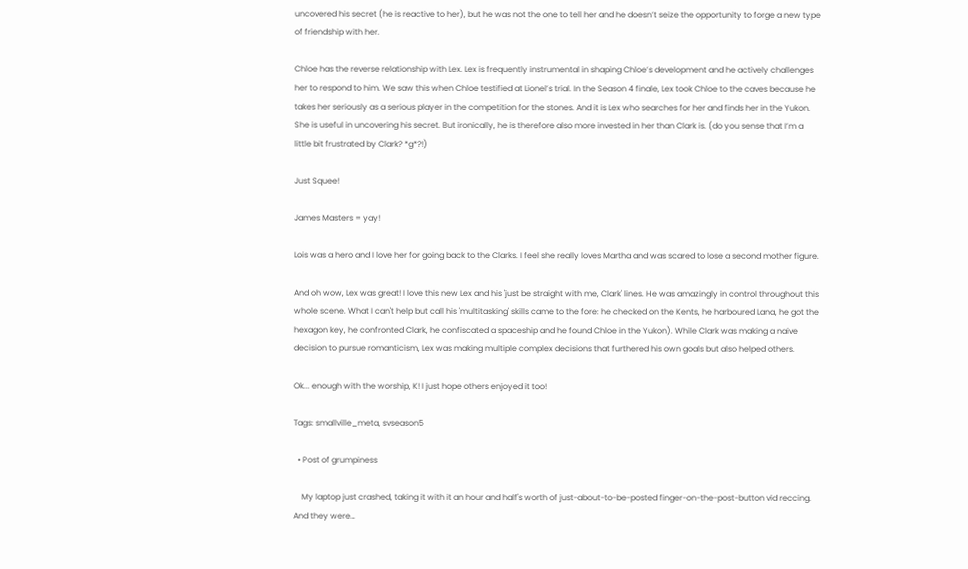uncovered his secret (he is reactive to her), but he was not the one to tell her and he doesn’t seize the opportunity to forge a new type of friendship with her.

Chloe has the reverse relationship with Lex. Lex is frequently instrumental in shaping Chloe’s development and he actively challenges her to respond to him. We saw this when Chloe testified at Lionel’s trial. In the Season 4 finale, Lex took Chloe to the caves because he takes her seriously as a serious player in the competition for the stones. And it is Lex who searches for her and finds her in the Yukon. She is useful in uncovering his secret. But ironically, he is therefore also more invested in her than Clark is. (do you sense that I’m a little bit frustrated by Clark? *g*?!)

Just Squee!

James Masters = yay!

Lois was a hero and I love her for going back to the Clarks. I feel she really loves Martha and was scared to lose a second mother figure.

And oh wow, Lex was great! I love this new Lex and his 'just be straight with me, Clark' lines. He was amazingly in control throughout this whole scene. What I can't help but call his 'multitasking' skills came to the fore: he checked on the Kents, he harboured Lana, he got the hexagon key, he confronted Clark, he confiscated a spaceship and he found Chloe in the Yukon). While Clark was making a naive decision to pursue romanticism, Lex was making multiple complex decisions that furthered his own goals but also helped others.

Ok... enough with the worship, K! I just hope others enjoyed it too!

Tags: smallville_meta, svseason5

  • Post of grumpiness

    My laptop just crashed, taking it with it an hour and half's worth of just-about-to-be-posted finger-on-the-post-button vid reccing. And they were…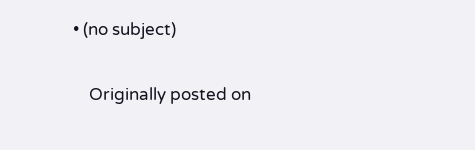• (no subject)

    Originally posted on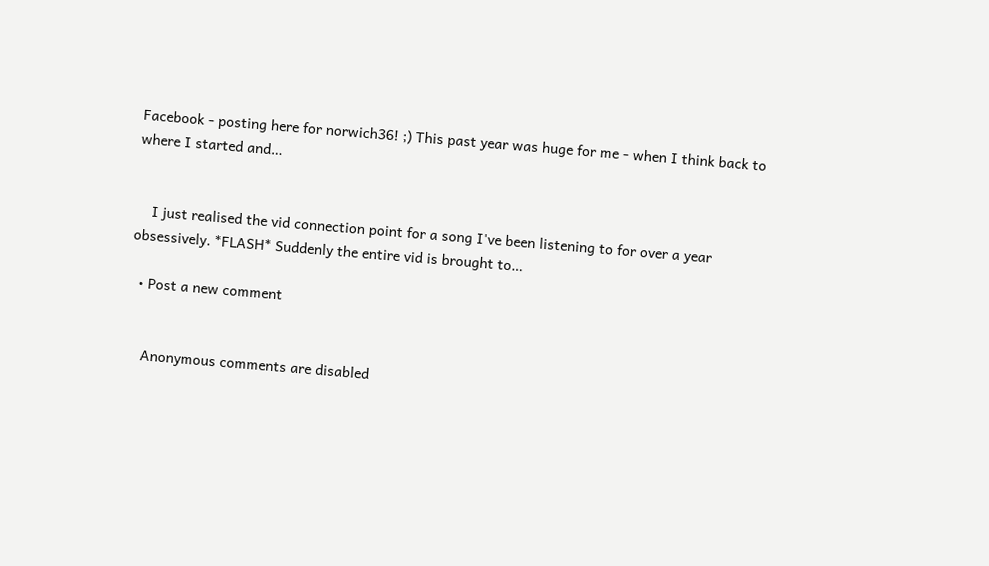Facebook - posting here for norwich36! ;) This past year was huge for me - when I think back to where I started and…


    I just realised the vid connection point for a song I've been listening to for over a year obsessively. *FLASH* Suddenly the entire vid is brought to…

  • Post a new comment


    Anonymous comments are disabled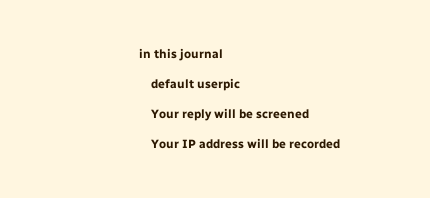in this journal

    default userpic

    Your reply will be screened

    Your IP address will be recorded